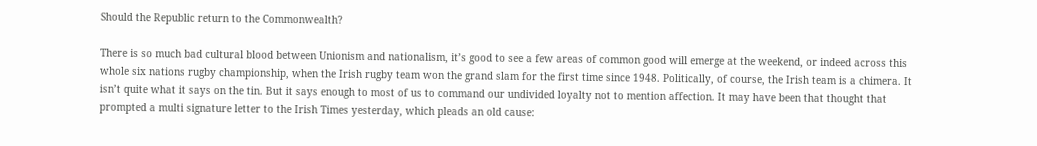Should the Republic return to the Commonwealth?

There is so much bad cultural blood between Unionism and nationalism, it’s good to see a few areas of common good will emerge at the weekend, or indeed across this whole six nations rugby championship, when the Irish rugby team won the grand slam for the first time since 1948. Politically, of course, the Irish team is a chimera. It isn’t quite what it says on the tin. But it says enough to most of us to command our undivided loyalty not to mention affection. It may have been that thought that prompted a multi signature letter to the Irish Times yesterday, which pleads an old cause: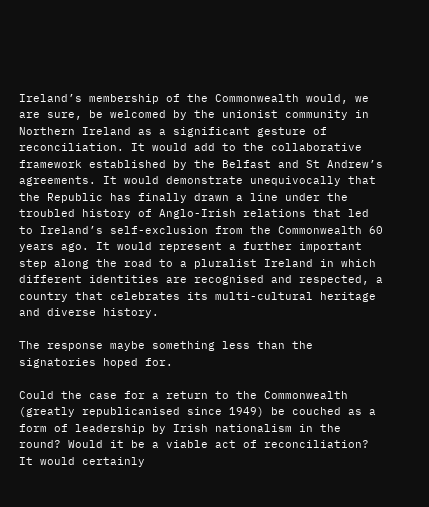Ireland’s membership of the Commonwealth would, we are sure, be welcomed by the unionist community in Northern Ireland as a significant gesture of reconciliation. It would add to the collaborative framework established by the Belfast and St Andrew’s agreements. It would demonstrate unequivocally that the Republic has finally drawn a line under the troubled history of Anglo-Irish relations that led to Ireland’s self-exclusion from the Commonwealth 60 years ago. It would represent a further important step along the road to a pluralist Ireland in which different identities are recognised and respected, a country that celebrates its multi-cultural heritage and diverse history.

The response maybe something less than the signatories hoped for.

Could the case for a return to the Commonwealth (greatly republicanised since 1949) be couched as a form of leadership by Irish nationalism in the round? Would it be a viable act of reconciliation? It would certainly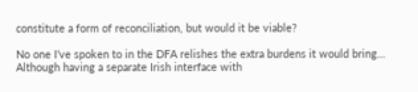constitute a form of reconciliation, but would it be viable?

No one I’ve spoken to in the DFA relishes the extra burdens it would bring… Although having a separate Irish interface with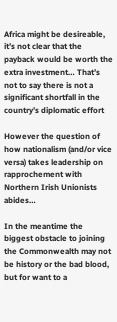Africa might be desireable, it’s not clear that the payback would be worth the extra investment… That’s not to say there is not a significant shortfall in the country’s diplomatic effort

However the question of how nationalism (and/or vice versa) takes leadership on rapprochement with Northern Irish Unionists abides…

In the meantime the biggest obstacle to joining the Commonwealth may not be history or the bad blood, but for want to a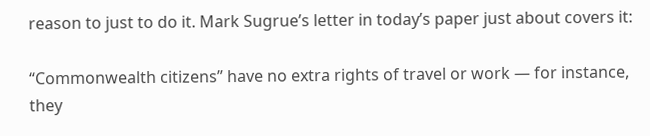reason to just to do it. Mark Sugrue’s letter in today’s paper just about covers it:

“Commonwealth citizens” have no extra rights of travel or work — for instance, they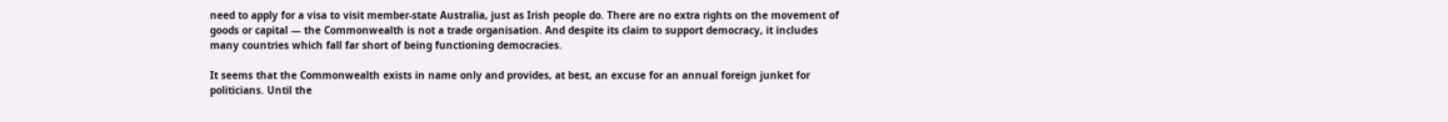need to apply for a visa to visit member-state Australia, just as Irish people do. There are no extra rights on the movement of goods or capital — the Commonwealth is not a trade organisation. And despite its claim to support democracy, it includes many countries which fall far short of being functioning democracies.

It seems that the Commonwealth exists in name only and provides, at best, an excuse for an annual foreign junket for politicians. Until the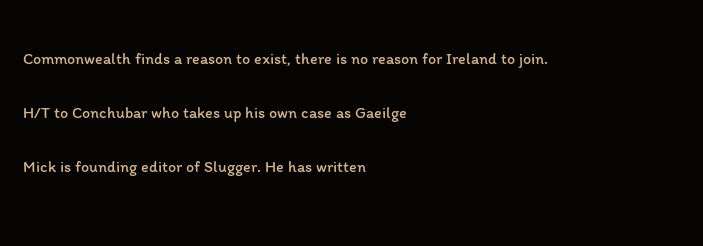Commonwealth finds a reason to exist, there is no reason for Ireland to join.

H/T to Conchubar who takes up his own case as Gaeilge

Mick is founding editor of Slugger. He has written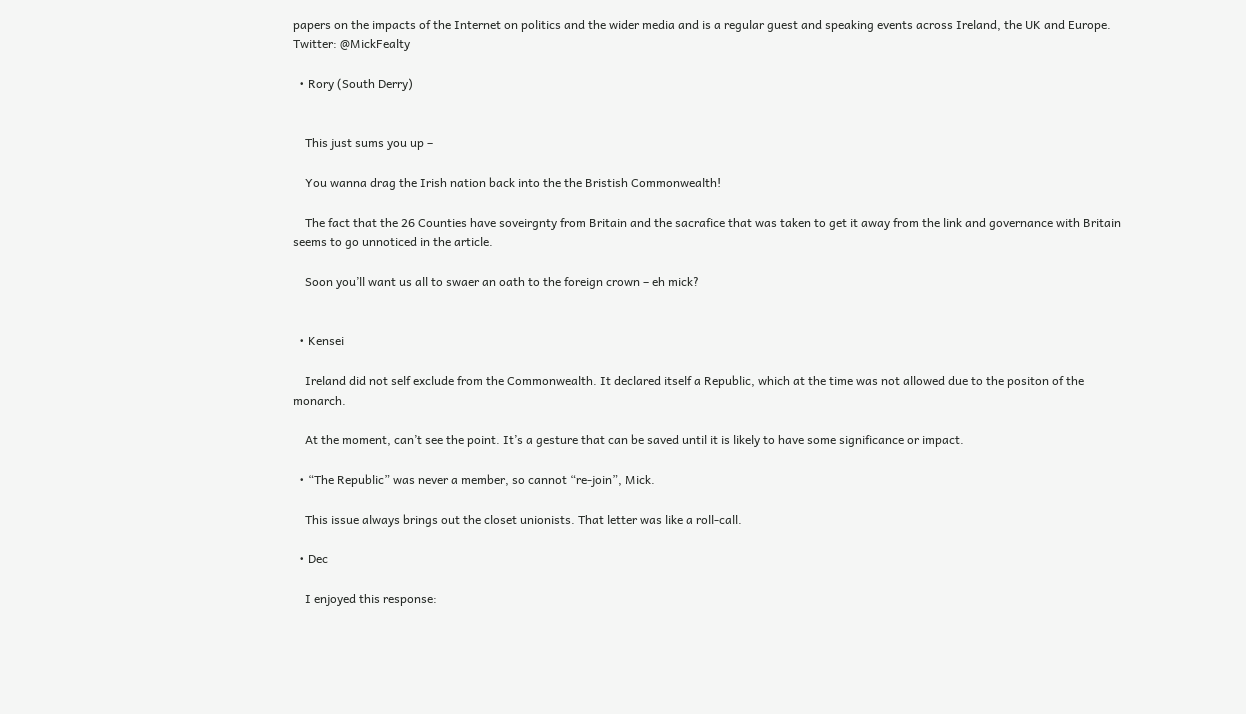papers on the impacts of the Internet on politics and the wider media and is a regular guest and speaking events across Ireland, the UK and Europe. Twitter: @MickFealty

  • Rory (South Derry)


    This just sums you up –

    You wanna drag the Irish nation back into the the Bristish Commonwealth!

    The fact that the 26 Counties have soveirgnty from Britain and the sacrafice that was taken to get it away from the link and governance with Britain seems to go unnoticed in the article.

    Soon you’ll want us all to swaer an oath to the foreign crown – eh mick?


  • Kensei

    Ireland did not self exclude from the Commonwealth. It declared itself a Republic, which at the time was not allowed due to the positon of the monarch.

    At the moment, can’t see the point. It’s a gesture that can be saved until it is likely to have some significance or impact.

  • “The Republic” was never a member, so cannot “re-join”, Mick.

    This issue always brings out the closet unionists. That letter was like a roll-call.

  • Dec

    I enjoyed this response: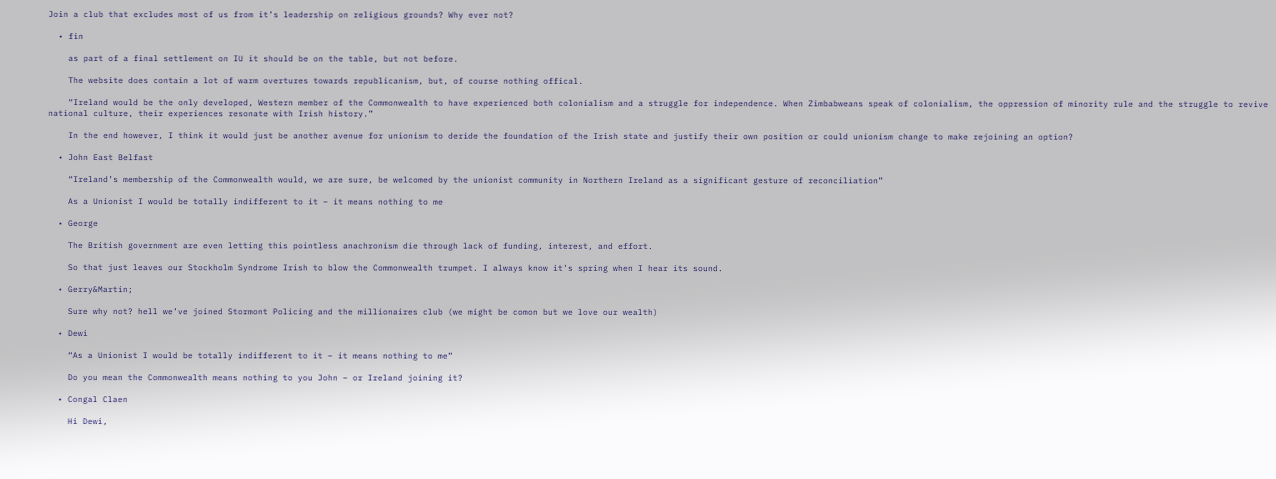Join a club that excludes most of us from it’s leadership on religious grounds? Why ever not?

  • fin

    as part of a final settlement on IU it should be on the table, but not before.

    The website does contain a lot of warm overtures towards republicanism, but, of course nothing offical.

    “Ireland would be the only developed, Western member of the Commonwealth to have experienced both colonialism and a struggle for independence. When Zimbabweans speak of colonialism, the oppression of minority rule and the struggle to revive national culture, their experiences resonate with Irish history.”

    In the end however, I think it would just be another avenue for unionism to deride the foundation of the Irish state and justify their own position or could unionism change to make rejoining an option?

  • John East Belfast

    “Ireland’s membership of the Commonwealth would, we are sure, be welcomed by the unionist community in Northern Ireland as a significant gesture of reconciliation”

    As a Unionist I would be totally indifferent to it – it means nothing to me

  • George

    The British government are even letting this pointless anachronism die through lack of funding, interest, and effort.

    So that just leaves our Stockholm Syndrome Irish to blow the Commonwealth trumpet. I always know it’s spring when I hear its sound.

  • Gerry&Martin;

    Sure why not? hell we’ve joined Stormont Policing and the millionaires club (we might be comon but we love our wealth)

  • Dewi

    “As a Unionist I would be totally indifferent to it – it means nothing to me”

    Do you mean the Commonwealth means nothing to you John – or Ireland joining it?

  • Congal Claen

    Hi Dewi,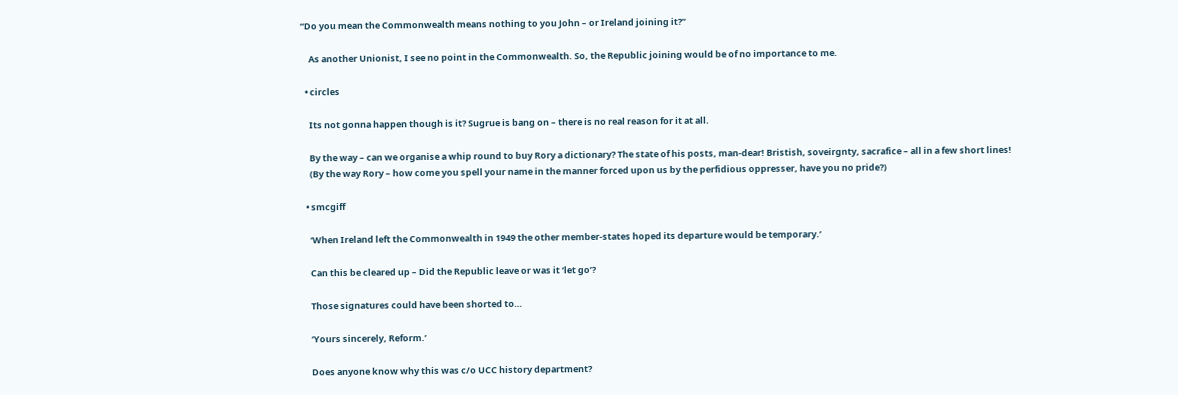“Do you mean the Commonwealth means nothing to you John – or Ireland joining it?”

    As another Unionist, I see no point in the Commonwealth. So, the Republic joining would be of no importance to me.

  • circles

    Its not gonna happen though is it? Sugrue is bang on – there is no real reason for it at all.

    By the way – can we organise a whip round to buy Rory a dictionary? The state of his posts, man-dear! Bristish, soveirgnty, sacrafice – all in a few short lines!
    (By the way Rory – how come you spell your name in the manner forced upon us by the perfidious oppresser, have you no pride?)

  • smcgiff

    ‘When Ireland left the Commonwealth in 1949 the other member-states hoped its departure would be temporary.’

    Can this be cleared up – Did the Republic leave or was it ‘let go’?

    Those signatures could have been shorted to…

    ‘Yours sincerely, Reform.’

    Does anyone know why this was c/o UCC history department?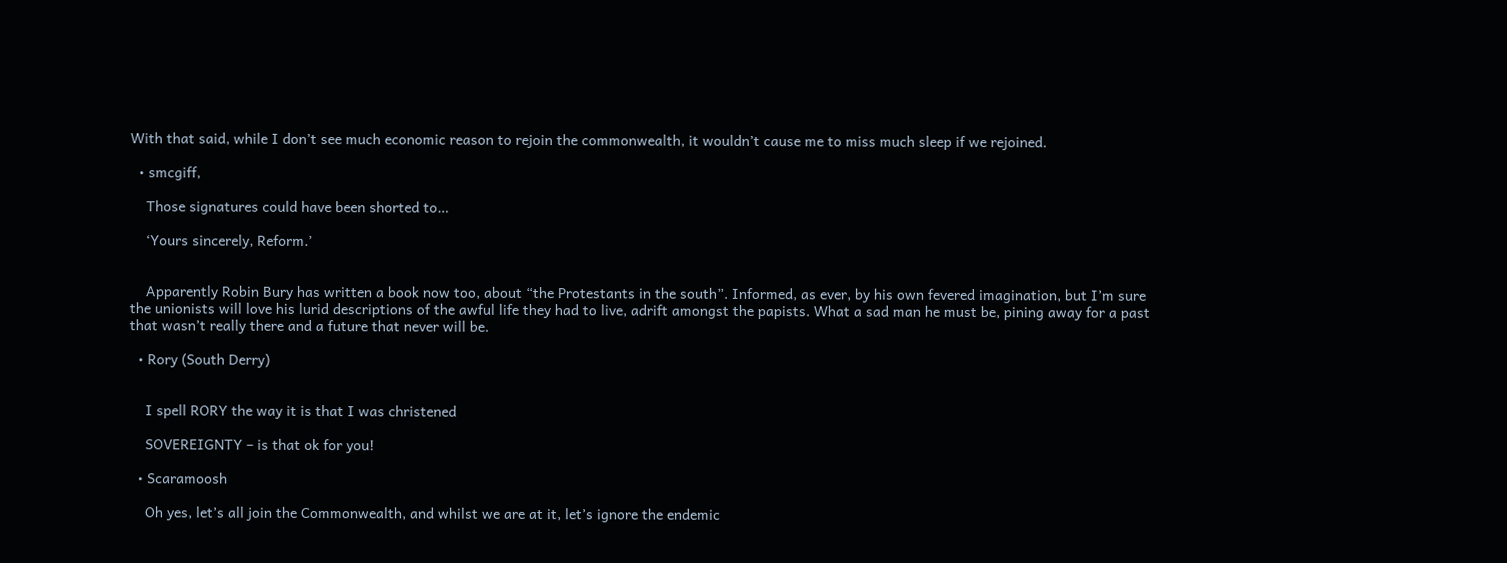With that said, while I don’t see much economic reason to rejoin the commonwealth, it wouldn’t cause me to miss much sleep if we rejoined.

  • smcgiff,

    Those signatures could have been shorted to…

    ‘Yours sincerely, Reform.’


    Apparently Robin Bury has written a book now too, about “the Protestants in the south”. Informed, as ever, by his own fevered imagination, but I’m sure the unionists will love his lurid descriptions of the awful life they had to live, adrift amongst the papists. What a sad man he must be, pining away for a past that wasn’t really there and a future that never will be.

  • Rory (South Derry)


    I spell RORY the way it is that I was christened

    SOVEREIGNTY – is that ok for you!

  • Scaramoosh

    Oh yes, let’s all join the Commonwealth, and whilst we are at it, let’s ignore the endemic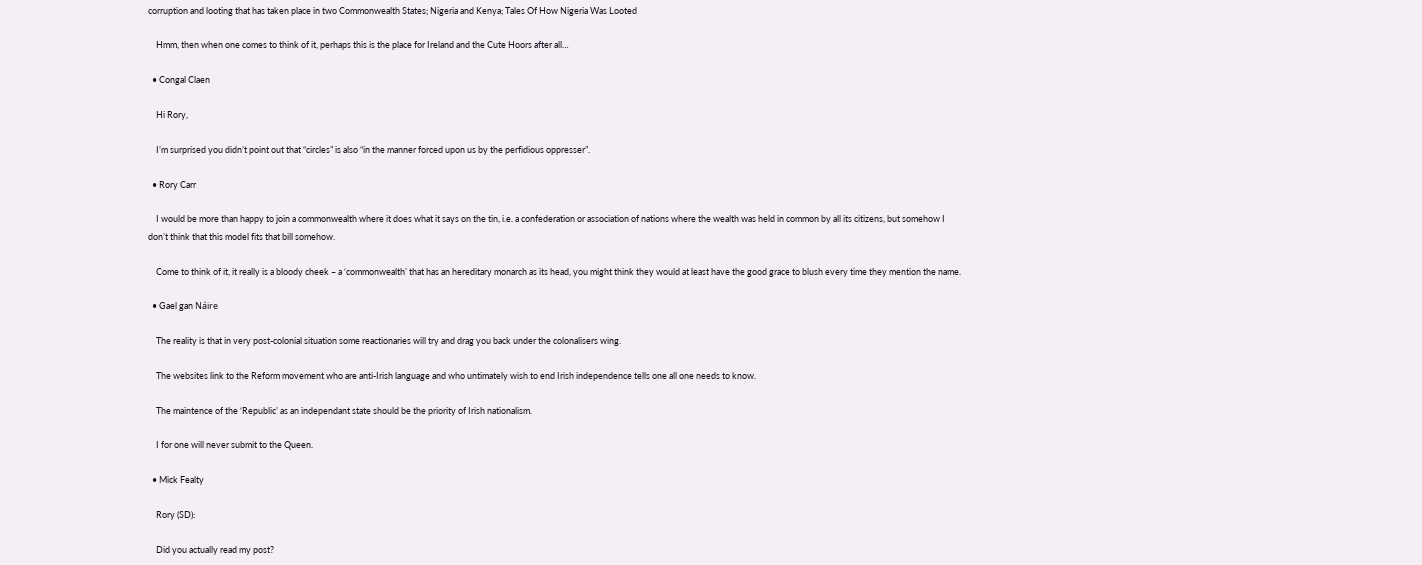corruption and looting that has taken place in two Commonwealth States; Nigeria and Kenya; Tales Of How Nigeria Was Looted

    Hmm, then when one comes to think of it, perhaps this is the place for Ireland and the Cute Hoors after all…

  • Congal Claen

    Hi Rory,

    I’m surprised you didn’t point out that “circles” is also “in the manner forced upon us by the perfidious oppresser”.

  • Rory Carr

    I would be more than happy to join a commonwealth where it does what it says on the tin, i.e. a confederation or association of nations where the wealth was held in common by all its citizens, but somehow I don’t think that this model fits that bill somehow.

    Come to think of it, it really is a bloody cheek – a ‘commonwealth’ that has an hereditary monarch as its head, you might think they would at least have the good grace to blush every time they mention the name.

  • Gael gan Náire

    The reality is that in very post-colonial situation some reactionaries will try and drag you back under the colonalisers wing.

    The websites link to the Reform movement who are anti-Irish language and who untimately wish to end Irish independence tells one all one needs to know.

    The maintence of the ‘Republic’ as an independant state should be the priority of Irish nationalism.

    I for one will never submit to the Queen.

  • Mick Fealty

    Rory (SD):

    Did you actually read my post?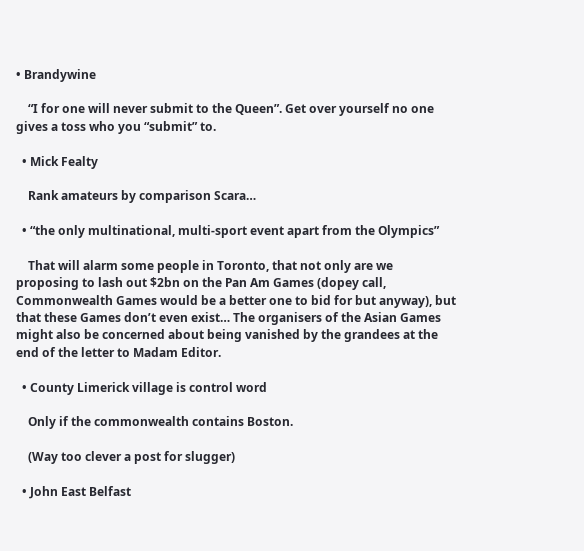• Brandywine

    “I for one will never submit to the Queen”. Get over yourself no one gives a toss who you “submit” to.

  • Mick Fealty

    Rank amateurs by comparison Scara…

  • “the only multinational, multi-sport event apart from the Olympics”

    That will alarm some people in Toronto, that not only are we proposing to lash out $2bn on the Pan Am Games (dopey call, Commonwealth Games would be a better one to bid for but anyway), but that these Games don’t even exist… The organisers of the Asian Games might also be concerned about being vanished by the grandees at the end of the letter to Madam Editor.

  • County Limerick village is control word

    Only if the commonwealth contains Boston.

    (Way too clever a post for slugger)

  • John East Belfast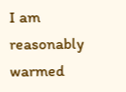I am reasonably warmed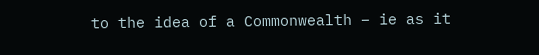to the idea of a Commonwealth – ie as it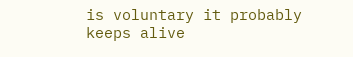is voluntary it probably keeps alive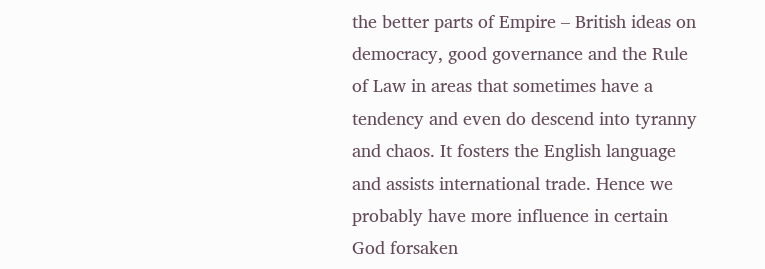the better parts of Empire – British ideas on democracy, good governance and the Rule of Law in areas that sometimes have a tendency and even do descend into tyranny and chaos. It fosters the English language and assists international trade. Hence we probably have more influence in certain God forsaken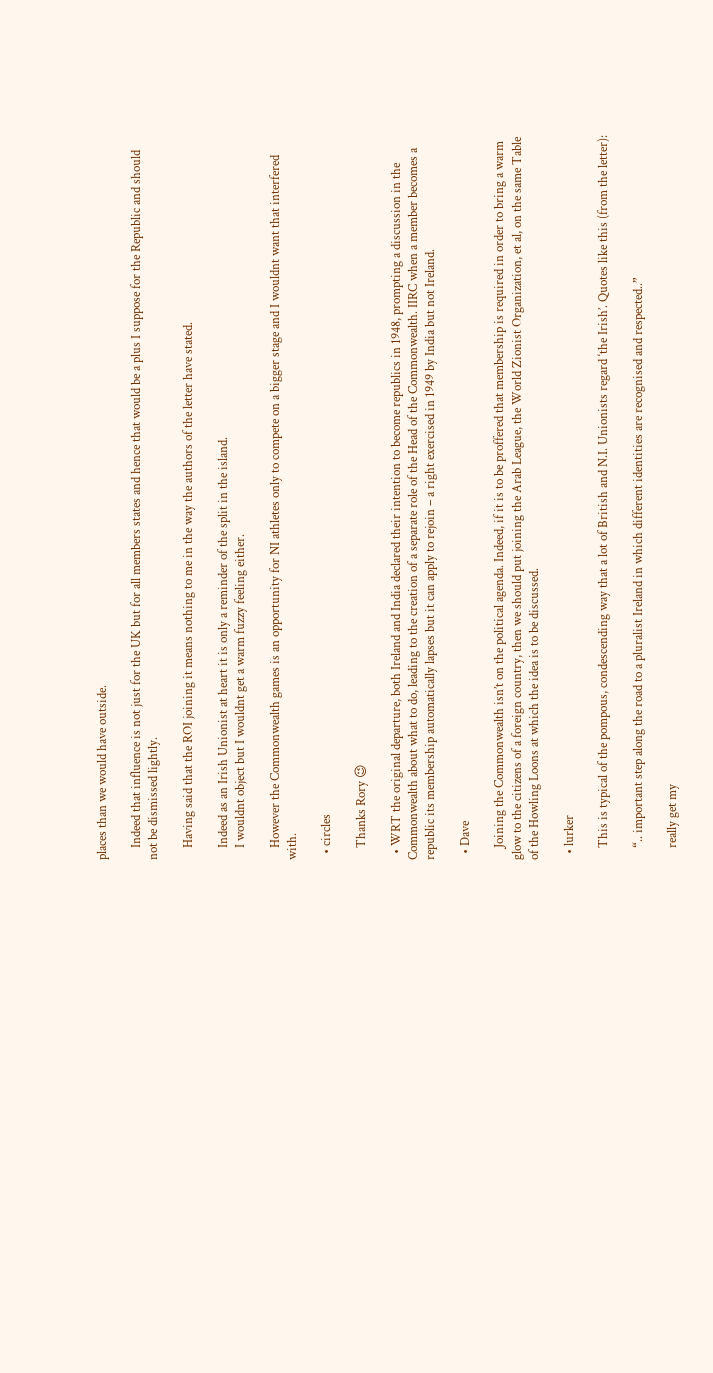places than we would have outside.

    Indeed that influence is not just for the UK but for all members states and hence that would be a plus I suppose for the Republic and should not be dismissed lightly.

    Having said that the ROI joining it means nothing to me in the way the authors of the letter have stated.

    Indeed as an Irish Unionist at heart it is only a reminder of the split in the island.
    I wouldnt object but I wouldnt get a warm fuzzy feeling either.

    However the Commonwealth games is an opportunity for NI athletes only to compete on a bigger stage and I wouldnt want that interfered with.

  • circles

    Thanks Rory 😉

  • WRT the original departure, both Ireland and India declared their intention to become republics in 1948, prompting a discussion in the Commonwealth about what to do, leading to the creation of a separate role of the Head of the Commonwealth. IIRC when a member becomes a republic its membership automatically lapses but it can apply to rejoin – a right exercised in 1949 by India but not Ireland.

  • Dave

    Joining the Commonwealth isn’t on the political agenda. Indeed, if it is to be proffered that membership is required in order to bring a warm glow to the citizens of a foreign country, then we should put joining the Arab League, the World Zionist Organization, et al, on the same Table of the Howling Loons at which the idea is to be discussed.

  • lurker

    This is typical of the pompous, condescending way that a lot of British and N.I. Unionists regard ‘the Irish’. Quotes like this (from the letter):

    “.. important step along the road to a pluralist Ireland in which different identities are recognised and respected..”

    really get my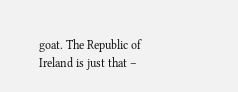goat. The Republic of Ireland is just that –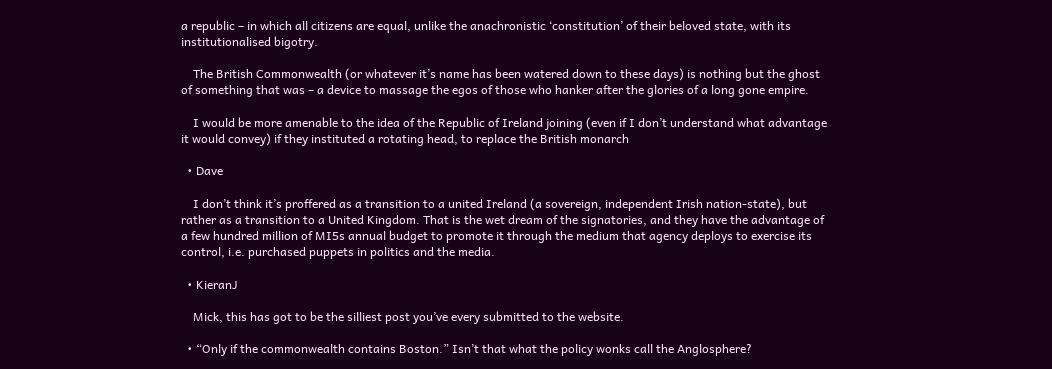a republic – in which all citizens are equal, unlike the anachronistic ‘constitution’ of their beloved state, with its institutionalised bigotry.

    The British Commonwealth (or whatever it’s name has been watered down to these days) is nothing but the ghost of something that was – a device to massage the egos of those who hanker after the glories of a long gone empire.

    I would be more amenable to the idea of the Republic of Ireland joining (even if I don’t understand what advantage it would convey) if they instituted a rotating head, to replace the British monarch

  • Dave

    I don’t think it’s proffered as a transition to a united Ireland (a sovereign, independent Irish nation-state), but rather as a transition to a United Kingdom. That is the wet dream of the signatories, and they have the advantage of a few hundred million of MI5s annual budget to promote it through the medium that agency deploys to exercise its control, i.e. purchased puppets in politics and the media.

  • KieranJ

    Mick, this has got to be the silliest post you’ve every submitted to the website.

  • “Only if the commonwealth contains Boston.” Isn’t that what the policy wonks call the Anglosphere?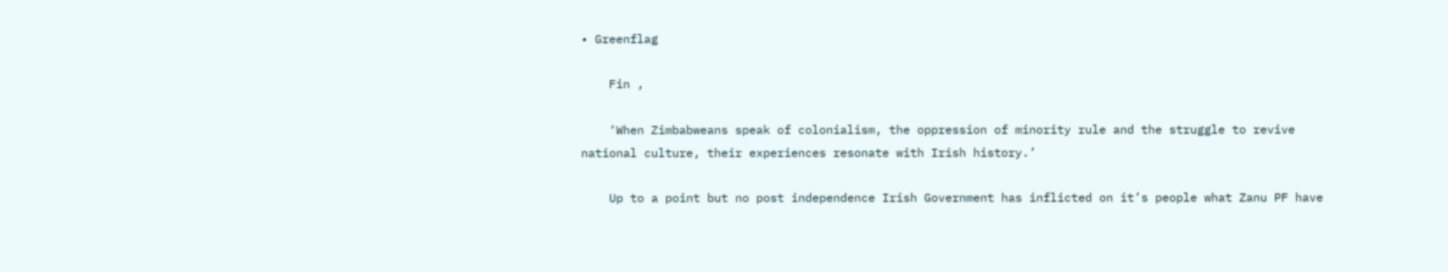• Greenflag

    Fin ,

    ‘When Zimbabweans speak of colonialism, the oppression of minority rule and the struggle to revive national culture, their experiences resonate with Irish history.’

    Up to a point but no post independence Irish Government has inflicted on it’s people what Zanu PF have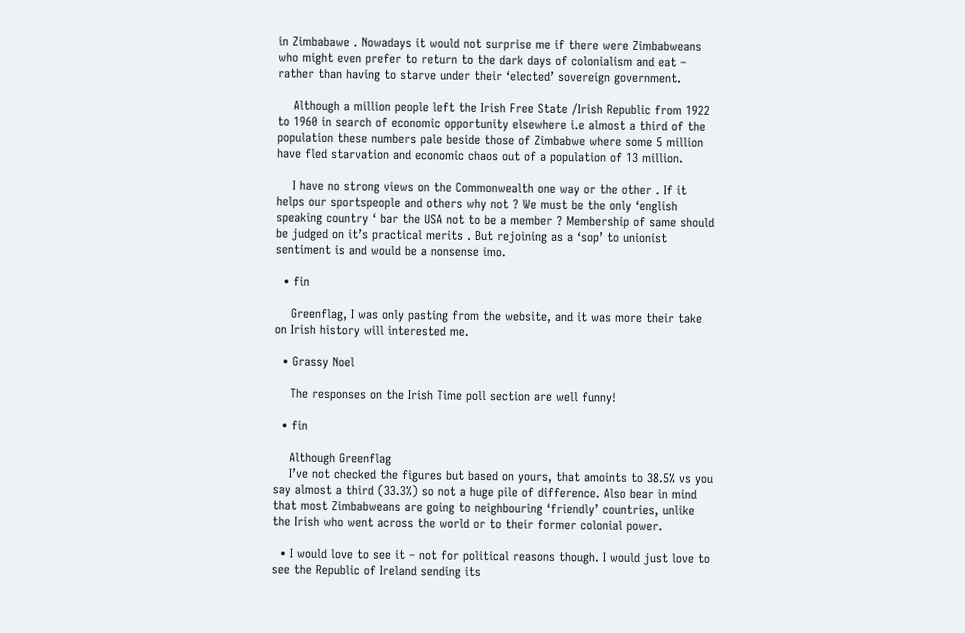in Zimbabawe . Nowadays it would not surprise me if there were Zimbabweans who might even prefer to return to the dark days of colonialism and eat – rather than having to starve under their ‘elected’ sovereign government.

    Although a million people left the Irish Free State /Irish Republic from 1922 to 1960 in search of economic opportunity elsewhere i.e almost a third of the population these numbers pale beside those of Zimbabwe where some 5 million have fled starvation and economic chaos out of a population of 13 million.

    I have no strong views on the Commonwealth one way or the other . If it helps our sportspeople and others why not ? We must be the only ‘english speaking country ‘ bar the USA not to be a member ? Membership of same should be judged on it’s practical merits . But rejoining as a ‘sop’ to unionist sentiment is and would be a nonsense imo.

  • fin

    Greenflag, I was only pasting from the website, and it was more their take on Irish history will interested me.

  • Grassy Noel

    The responses on the Irish Time poll section are well funny!

  • fin

    Although Greenflag
    I’ve not checked the figures but based on yours, that amoints to 38.5% vs you say almost a third (33.3%) so not a huge pile of difference. Also bear in mind that most Zimbabweans are going to neighbouring ‘friendly’ countries, unlike the Irish who went across the world or to their former colonial power.

  • I would love to see it – not for political reasons though. I would just love to see the Republic of Ireland sending its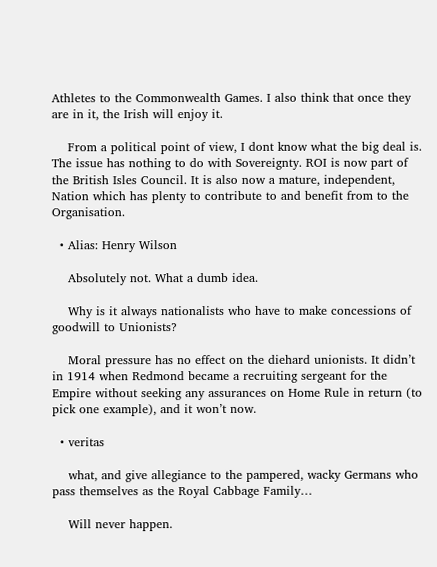Athletes to the Commonwealth Games. I also think that once they are in it, the Irish will enjoy it.

    From a political point of view, I dont know what the big deal is. The issue has nothing to do with Sovereignty. ROI is now part of the British Isles Council. It is also now a mature, independent, Nation which has plenty to contribute to and benefit from to the Organisation.

  • Alias: Henry Wilson

    Absolutely not. What a dumb idea.

    Why is it always nationalists who have to make concessions of goodwill to Unionists?

    Moral pressure has no effect on the diehard unionists. It didn’t in 1914 when Redmond became a recruiting sergeant for the Empire without seeking any assurances on Home Rule in return (to pick one example), and it won’t now.

  • veritas

    what, and give allegiance to the pampered, wacky Germans who pass themselves as the Royal Cabbage Family…

    Will never happen.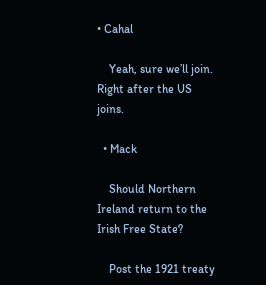• Cahal

    Yeah, sure we’ll join. Right after the US joins.

  • Mack

    Should Northern Ireland return to the Irish Free State?

    Post the 1921 treaty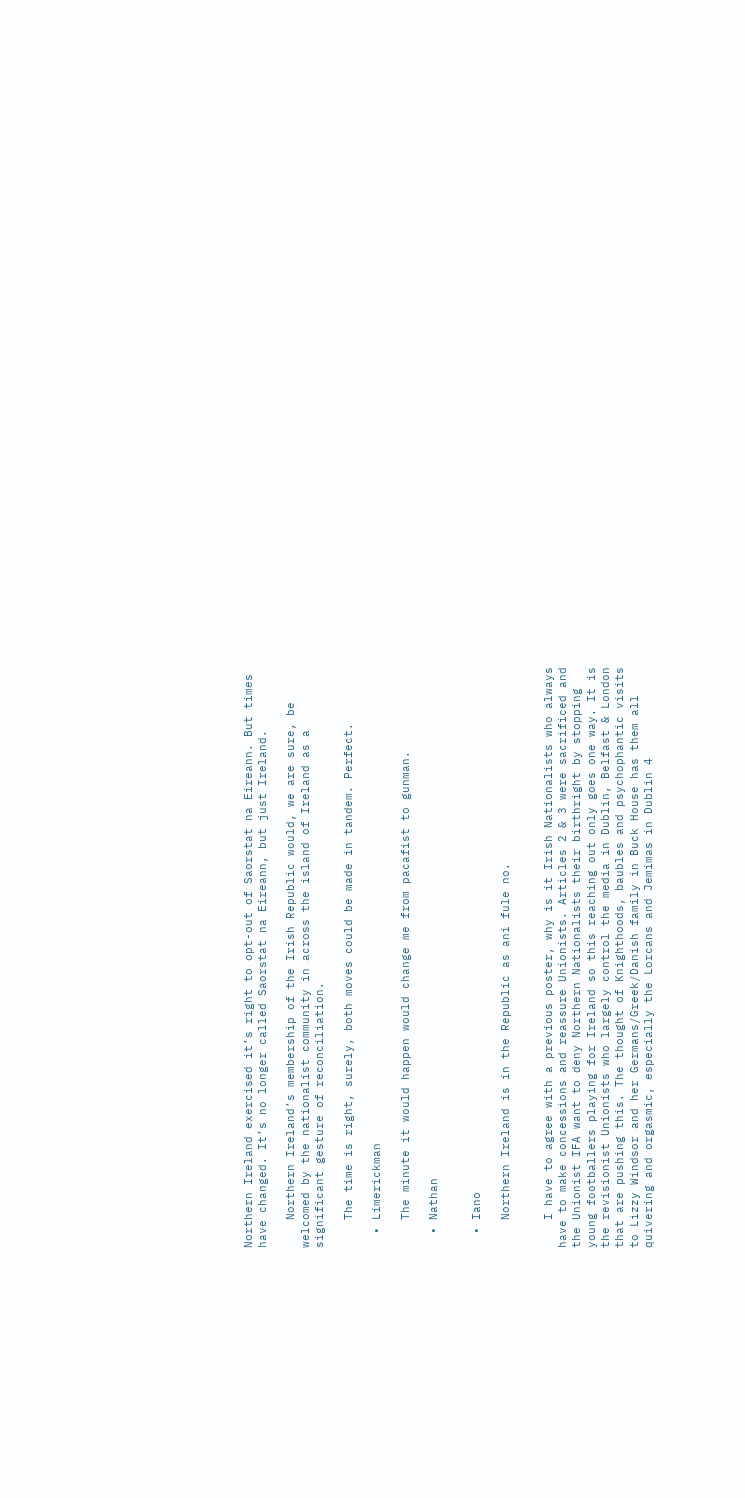Northern Ireland exercised it’s right to opt-out of Saorstat na Eireann. But times have changed. It’s no longer called Saorstat na Eireann, but just Ireland.

    Northern Ireland’s membership of the Irish Republic would, we are sure, be welcomed by the nationalist community in across the island of Ireland as a significant gesture of reconciliation.

    The time is right, surely, both moves could be made in tandem. Perfect.

  • Limerickman

    The minute it would happen would change me from pacafist to gunman.

  • Nathan


  • Iano

    Northern Ireland is in the Republic as ani fule no.


    I have to agree with a previous poster, why is it Irish Nationalists who always have to make concessions and reassure Unionists. Articles 2 & 3 were sacrificed and the Unionist IFA want to deny Northern Nationalists their birthright by stopping young footballers playing for Ireland so this reaching out only goes one way. It is the revisionist Unionists who largely control the media in Dublin, Belfast & London that are pushing this. The thought of Knighthoods, baubles and psychophantic visits to Lizzy Windsor and her Germans/Greek/Danish family in Buck House has them all quivering and orgasmic, especially the Lorcans and Jemimas in Dublin 4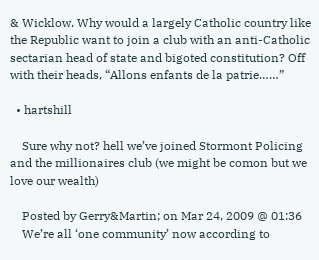& Wicklow. Why would a largely Catholic country like the Republic want to join a club with an anti-Catholic sectarian head of state and bigoted constitution? Off with their heads, “Allons enfants de la patrie……”

  • hartshill

    Sure why not? hell we’ve joined Stormont Policing and the millionaires club (we might be comon but we love our wealth)

    Posted by Gerry&Martin; on Mar 24, 2009 @ 01:36
    We’re all ‘one community’ now according to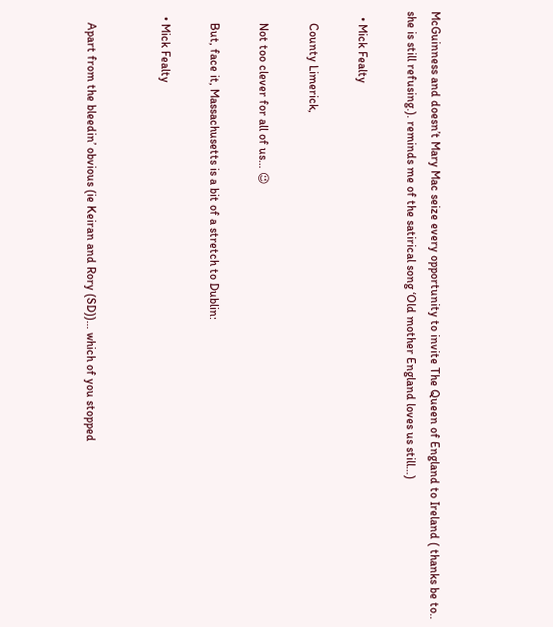McGuinness and doesn’t Mary Mac seize every opportunity to invite The Queen of England to Ireland ( thanks be to.. she is still refusing.). reminds me of the satirical song ‘Old mother England loves us still…)

  • Mick Fealty

    County Limerick,

    Not too clever for all of us… 😉

    But, face it, Massachusetts is a bit of a stretch to Dublin:

  • Mick Fealty


    Apart from the bleedin’ obvious (ie Keiran and Rory (SD))… which of you stopped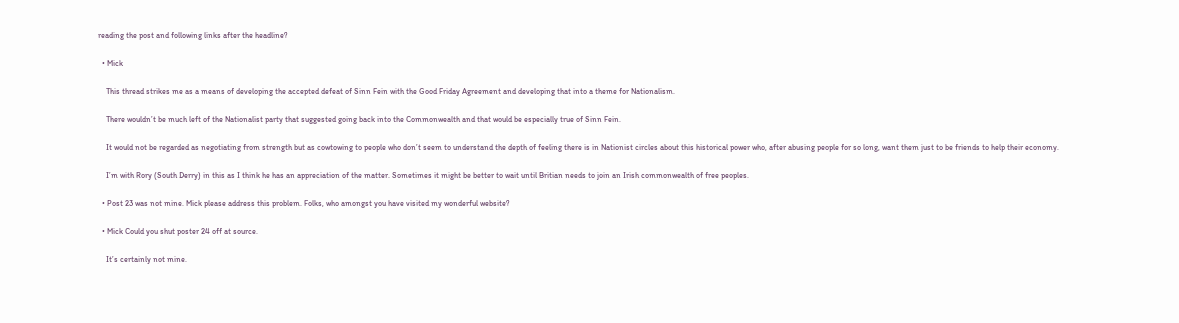reading the post and following links after the headline?

  • Mick

    This thread strikes me as a means of developing the accepted defeat of Sinn Fein with the Good Friday Agreement and developing that into a theme for Nationalism.

    There wouldn’t be much left of the Nationalist party that suggested going back into the Commonwealth and that would be especially true of Sinn Fein.

    It would not be regarded as negotiating from strength but as cowtowing to people who don’t seem to understand the depth of feeling there is in Nationist circles about this historical power who, after abusing people for so long, want them just to be friends to help their economy.

    I’m with Rory (South Derry) in this as I think he has an appreciation of the matter. Sometimes it might be better to wait until Britian needs to join an Irish commonwealth of free peoples.

  • Post 23 was not mine. Mick please address this problem. Folks, who amongst you have visited my wonderful website?

  • Mick Could you shut poster 24 off at source.

    It’s certainly not mine.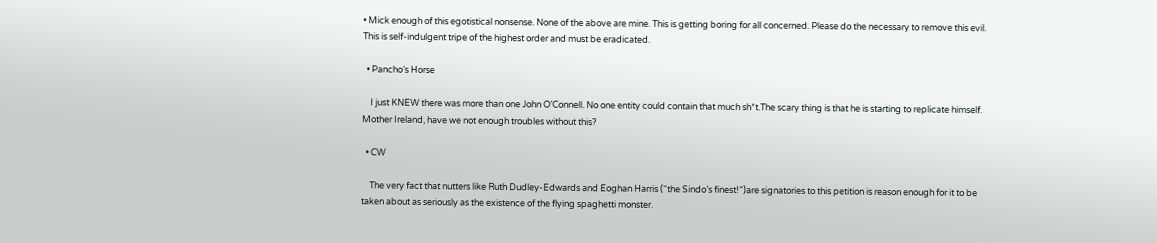• Mick enough of this egotistical nonsense. None of the above are mine. This is getting boring for all concerned. Please do the necessary to remove this evil. This is self-indulgent tripe of the highest order and must be eradicated.

  • Pancho’s Horse

    I just KNEW there was more than one John O’Connell. No one entity could contain that much sh*t.The scary thing is that he is starting to replicate himself. Mother Ireland, have we not enough troubles without this?

  • CW

    The very fact that nutters like Ruth Dudley-Edwards and Eoghan Harris (“the Sindo’s finest!”)are signatories to this petition is reason enough for it to be taken about as seriously as the existence of the flying spaghetti monster.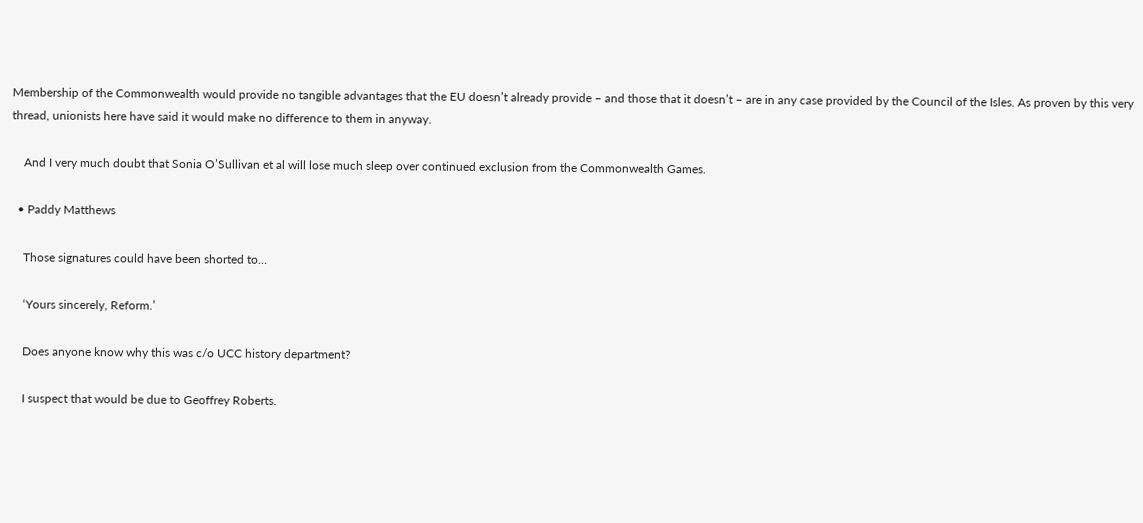Membership of the Commonwealth would provide no tangible advantages that the EU doesn’t already provide – and those that it doesn’t – are in any case provided by the Council of the Isles. As proven by this very thread, unionists here have said it would make no difference to them in anyway.

    And I very much doubt that Sonia O’Sullivan et al will lose much sleep over continued exclusion from the Commonwealth Games.

  • Paddy Matthews

    Those signatures could have been shorted to…

    ‘Yours sincerely, Reform.’

    Does anyone know why this was c/o UCC history department?

    I suspect that would be due to Geoffrey Roberts.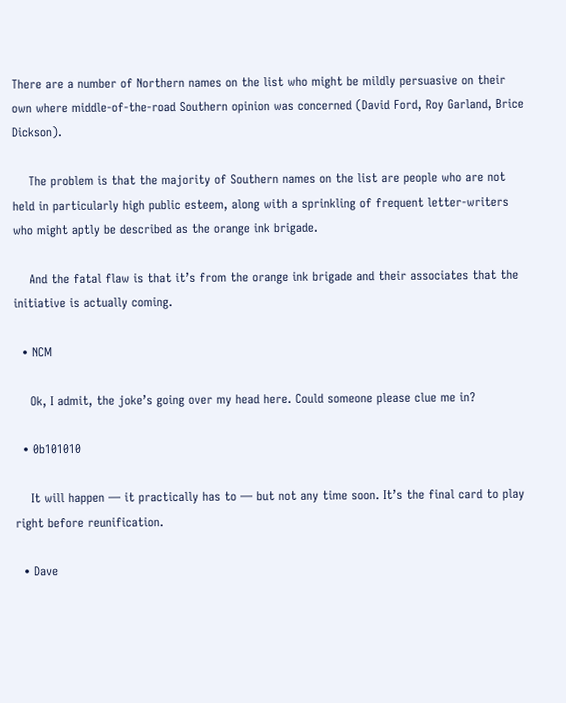There are a number of Northern names on the list who might be mildly persuasive on their own where middle-of-the-road Southern opinion was concerned (David Ford, Roy Garland, Brice Dickson).

    The problem is that the majority of Southern names on the list are people who are not held in particularly high public esteem, along with a sprinkling of frequent letter-writers who might aptly be described as the orange ink brigade.

    And the fatal flaw is that it’s from the orange ink brigade and their associates that the initiative is actually coming.

  • NCM

    Ok, I admit, the joke’s going over my head here. Could someone please clue me in?

  • 0b101010

    It will happen — it practically has to — but not any time soon. It’s the final card to play right before reunification.

  • Dave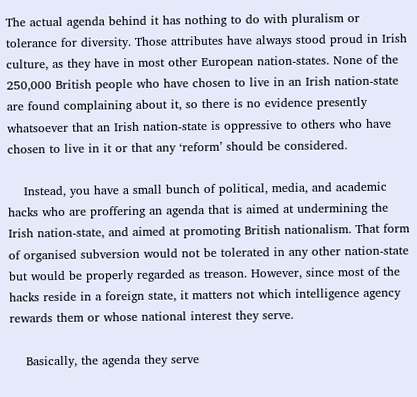The actual agenda behind it has nothing to do with pluralism or tolerance for diversity. Those attributes have always stood proud in Irish culture, as they have in most other European nation-states. None of the 250,000 British people who have chosen to live in an Irish nation-state are found complaining about it, so there is no evidence presently whatsoever that an Irish nation-state is oppressive to others who have chosen to live in it or that any ‘reform’ should be considered.

    Instead, you have a small bunch of political, media, and academic hacks who are proffering an agenda that is aimed at undermining the Irish nation-state, and aimed at promoting British nationalism. That form of organised subversion would not be tolerated in any other nation-state but would be properly regarded as treason. However, since most of the hacks reside in a foreign state, it matters not which intelligence agency rewards them or whose national interest they serve.

    Basically, the agenda they serve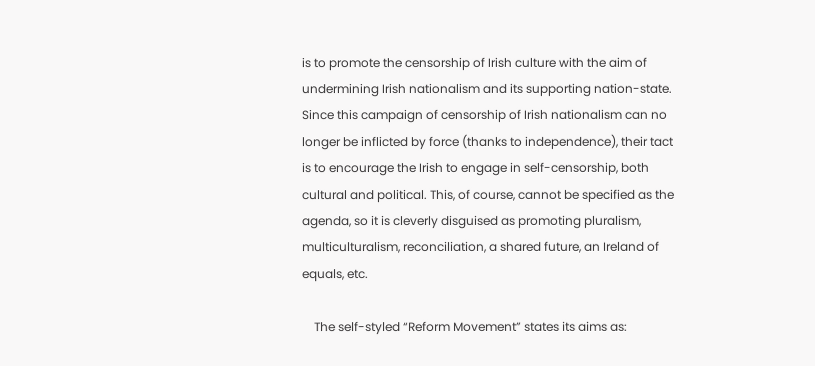is to promote the censorship of Irish culture with the aim of undermining Irish nationalism and its supporting nation-state. Since this campaign of censorship of Irish nationalism can no longer be inflicted by force (thanks to independence), their tact is to encourage the Irish to engage in self-censorship, both cultural and political. This, of course, cannot be specified as the agenda, so it is cleverly disguised as promoting pluralism, multiculturalism, reconciliation, a shared future, an Ireland of equals, etc.

    The self-styled “Reform Movement” states its aims as: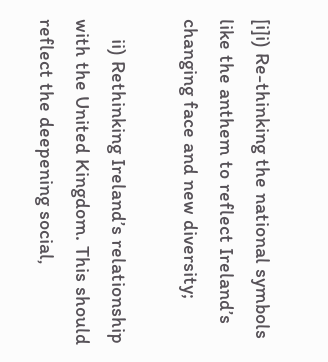[i]i) Re-thinking the national symbols like the anthem to reflect Ireland’s changing face and new diversity;

    ii) Rethinking Ireland’s relationship with the United Kingdom. This should reflect the deepening social,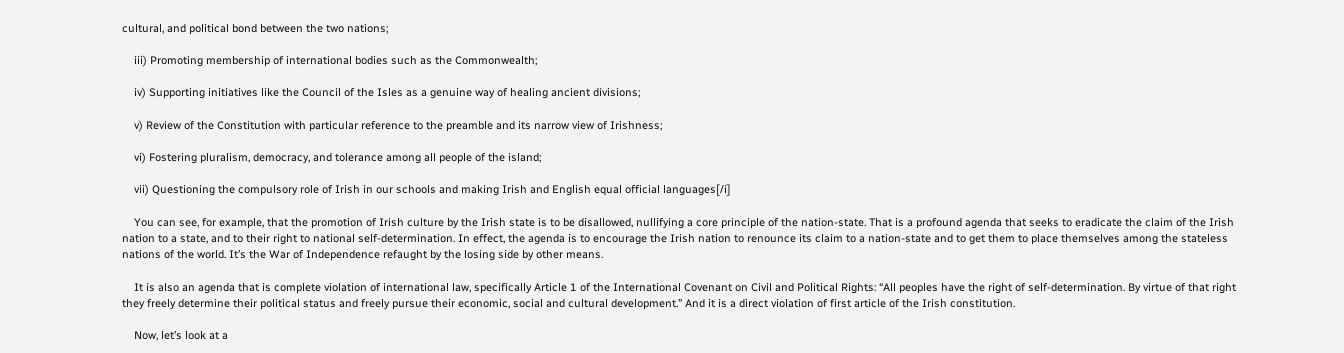cultural, and political bond between the two nations;

    iii) Promoting membership of international bodies such as the Commonwealth;

    iv) Supporting initiatives like the Council of the Isles as a genuine way of healing ancient divisions;

    v) Review of the Constitution with particular reference to the preamble and its narrow view of Irishness;

    vi) Fostering pluralism, democracy, and tolerance among all people of the island;

    vii) Questioning the compulsory role of Irish in our schools and making Irish and English equal official languages[/i]

    You can see, for example, that the promotion of Irish culture by the Irish state is to be disallowed, nullifying a core principle of the nation-state. That is a profound agenda that seeks to eradicate the claim of the Irish nation to a state, and to their right to national self-determination. In effect, the agenda is to encourage the Irish nation to renounce its claim to a nation-state and to get them to place themselves among the stateless nations of the world. It’s the War of Independence refaught by the losing side by other means.

    It is also an agenda that is complete violation of international law, specifically Article 1 of the International Covenant on Civil and Political Rights: “All peoples have the right of self-determination. By virtue of that right they freely determine their political status and freely pursue their economic, social and cultural development.” And it is a direct violation of first article of the Irish constitution.

    Now, let’s look at a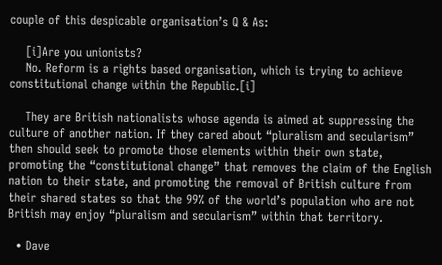couple of this despicable organisation’s Q & As:

    [i]Are you unionists?
    No. Reform is a rights based organisation, which is trying to achieve constitutional change within the Republic.[i]

    They are British nationalists whose agenda is aimed at suppressing the culture of another nation. If they cared about “pluralism and secularism” then should seek to promote those elements within their own state, promoting the “constitutional change” that removes the claim of the English nation to their state, and promoting the removal of British culture from their shared states so that the 99% of the world’s population who are not British may enjoy “pluralism and secularism” within that territory.

  • Dave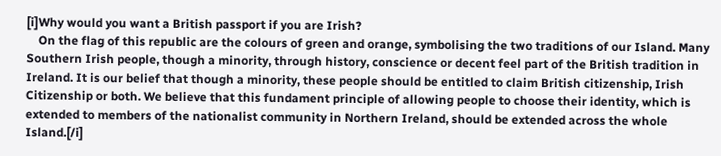[i]Why would you want a British passport if you are Irish?
    On the flag of this republic are the colours of green and orange, symbolising the two traditions of our Island. Many Southern Irish people, though a minority, through history, conscience or decent feel part of the British tradition in Ireland. It is our belief that though a minority, these people should be entitled to claim British citizenship, Irish Citizenship or both. We believe that this fundament principle of allowing people to choose their identity, which is extended to members of the nationalist community in Northern Ireland, should be extended across the whole Island.[/i]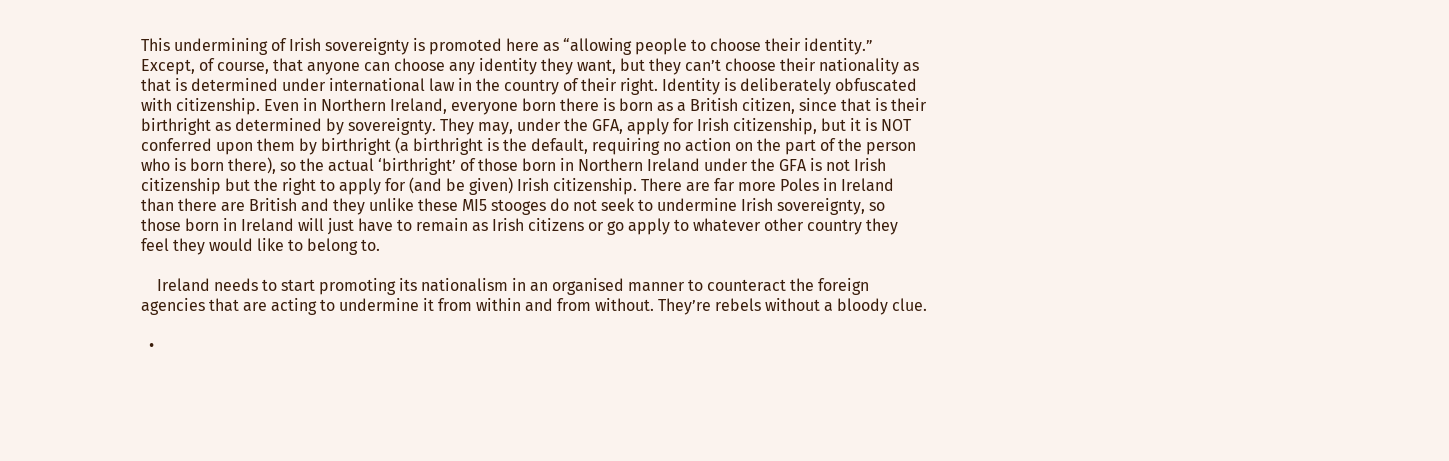This undermining of Irish sovereignty is promoted here as “allowing people to choose their identity.” Except, of course, that anyone can choose any identity they want, but they can’t choose their nationality as that is determined under international law in the country of their right. Identity is deliberately obfuscated with citizenship. Even in Northern Ireland, everyone born there is born as a British citizen, since that is their birthright as determined by sovereignty. They may, under the GFA, apply for Irish citizenship, but it is NOT conferred upon them by birthright (a birthright is the default, requiring no action on the part of the person who is born there), so the actual ‘birthright’ of those born in Northern Ireland under the GFA is not Irish citizenship but the right to apply for (and be given) Irish citizenship. There are far more Poles in Ireland than there are British and they unlike these MI5 stooges do not seek to undermine Irish sovereignty, so those born in Ireland will just have to remain as Irish citizens or go apply to whatever other country they feel they would like to belong to.

    Ireland needs to start promoting its nationalism in an organised manner to counteract the foreign agencies that are acting to undermine it from within and from without. They’re rebels without a bloody clue.

  •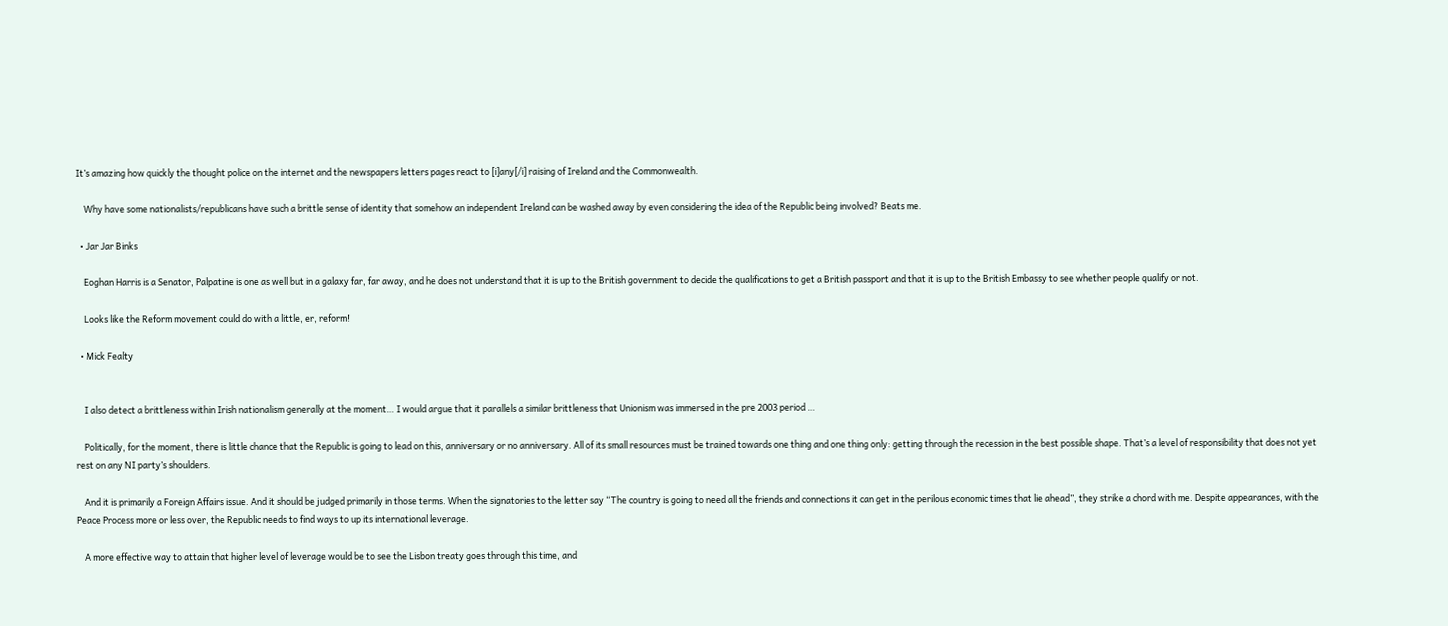It’s amazing how quickly the thought police on the internet and the newspapers letters pages react to [i]any[/i] raising of Ireland and the Commonwealth.

    Why have some nationalists/republicans have such a brittle sense of identity that somehow an independent Ireland can be washed away by even considering the idea of the Republic being involved? Beats me.

  • Jar Jar Binks

    Eoghan Harris is a Senator, Palpatine is one as well but in a galaxy far, far away, and he does not understand that it is up to the British government to decide the qualifications to get a British passport and that it is up to the British Embassy to see whether people qualify or not.

    Looks like the Reform movement could do with a little, er, reform!

  • Mick Fealty


    I also detect a brittleness within Irish nationalism generally at the moment… I would argue that it parallels a similar brittleness that Unionism was immersed in the pre 2003 period …

    Politically, for the moment, there is little chance that the Republic is going to lead on this, anniversary or no anniversary. All of its small resources must be trained towards one thing and one thing only: getting through the recession in the best possible shape. That’s a level of responsibility that does not yet rest on any NI party’s shoulders.

    And it is primarily a Foreign Affairs issue. And it should be judged primarily in those terms. When the signatories to the letter say “The country is going to need all the friends and connections it can get in the perilous economic times that lie ahead”, they strike a chord with me. Despite appearances, with the Peace Process more or less over, the Republic needs to find ways to up its international leverage.

    A more effective way to attain that higher level of leverage would be to see the Lisbon treaty goes through this time, and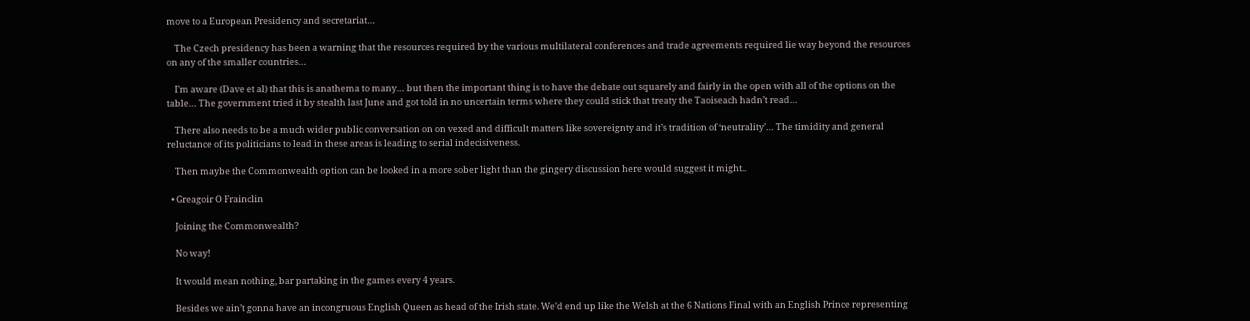move to a European Presidency and secretariat…

    The Czech presidency has been a warning that the resources required by the various multilateral conferences and trade agreements required lie way beyond the resources on any of the smaller countries…

    I’m aware (Dave et al) that this is anathema to many… but then the important thing is to have the debate out squarely and fairly in the open with all of the options on the table… The government tried it by stealth last June and got told in no uncertain terms where they could stick that treaty the Taoiseach hadn’t read…

    There also needs to be a much wider public conversation on on vexed and difficult matters like sovereignty and it’s tradition of ‘neutrality’… The timidity and general reluctance of its politicians to lead in these areas is leading to serial indecisiveness.

    Then maybe the Commonwealth option can be looked in a more sober light than the gingery discussion here would suggest it might..

  • Greagoir O Frainclin

    Joining the Commonwealth?

    No way!

    It would mean nothing, bar partaking in the games every 4 years.

    Besides we ain’t gonna have an incongruous English Queen as head of the Irish state. We’d end up like the Welsh at the 6 Nations Final with an English Prince representing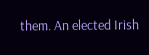them. An elected Irish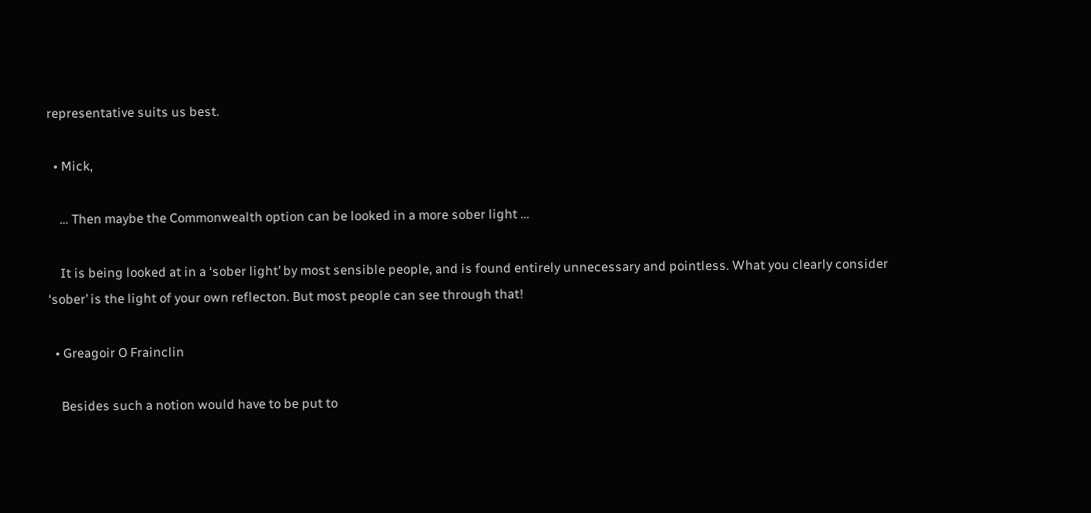representative suits us best.

  • Mick,

    … Then maybe the Commonwealth option can be looked in a more sober light …

    It is being looked at in a ‘sober light’ by most sensible people, and is found entirely unnecessary and pointless. What you clearly consider ‘sober’ is the light of your own reflecton. But most people can see through that!

  • Greagoir O Frainclin

    Besides such a notion would have to be put to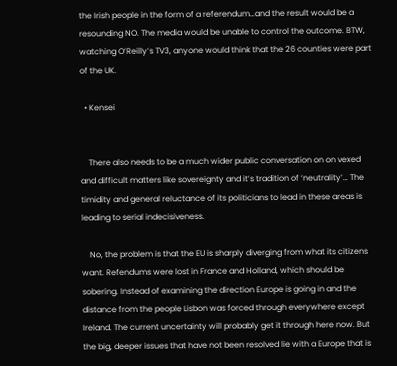the Irish people in the form of a referendum…and the result would be a resounding NO. The media would be unable to control the outcome. BTW, watching O’Reilly’s TV3, anyone would think that the 26 counties were part of the UK.

  • Kensei


    There also needs to be a much wider public conversation on on vexed and difficult matters like sovereignty and it’s tradition of ‘neutrality’… The timidity and general reluctance of its politicians to lead in these areas is leading to serial indecisiveness.

    No, the problem is that the EU is sharply diverging from what its citizens want. Refendums were lost in France and Holland, which should be sobering. Instead of examining the direction Europe is going in and the distance from the people Lisbon was forced through everywhere except Ireland. The current uncertainty will probably get it through here now. But the big, deeper issues that have not been resolved lie with a Europe that is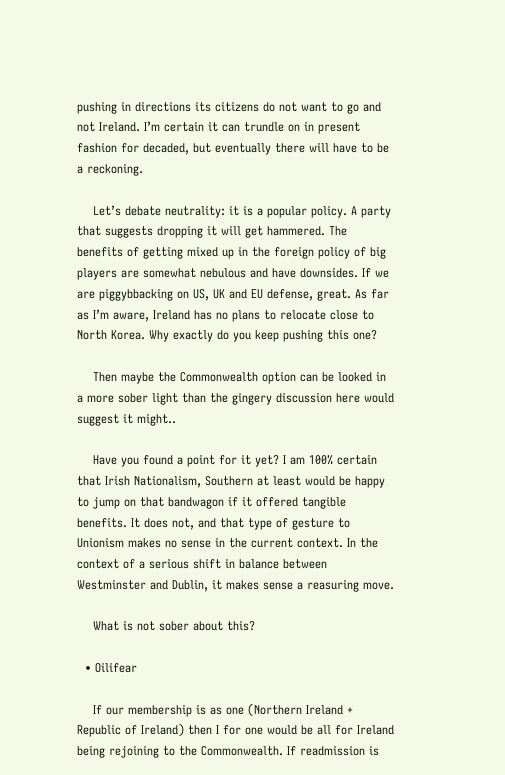pushing in directions its citizens do not want to go and not Ireland. I’m certain it can trundle on in present fashion for decaded, but eventually there will have to be a reckoning.

    Let’s debate neutrality: it is a popular policy. A party that suggests dropping it will get hammered. The benefits of getting mixed up in the foreign policy of big players are somewhat nebulous and have downsides. If we are piggybbacking on US, UK and EU defense, great. As far as I’m aware, Ireland has no plans to relocate close to North Korea. Why exactly do you keep pushing this one?

    Then maybe the Commonwealth option can be looked in a more sober light than the gingery discussion here would suggest it might..

    Have you found a point for it yet? I am 100% certain that Irish Nationalism, Southern at least would be happy to jump on that bandwagon if it offered tangible benefits. It does not, and that type of gesture to Unionism makes no sense in the current context. In the context of a serious shift in balance between Westminster and Dublin, it makes sense a reasuring move.

    What is not sober about this?

  • Oilifear

    If our membership is as one (Northern Ireland + Republic of Ireland) then I for one would be all for Ireland being rejoining to the Commonwealth. If readmission is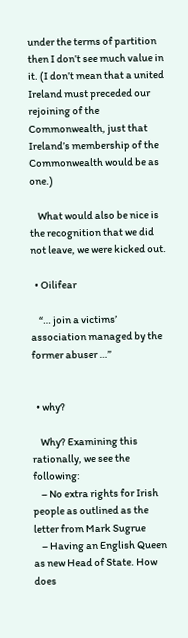under the terms of partition then I don’t see much value in it. (I don’t mean that a united Ireland must preceded our rejoining of the Commonwealth, just that Ireland’s membership of the Commonwealth would be as one.)

    What would also be nice is the recognition that we did not leave, we were kicked out.

  • Oilifear

    “… join a victims’ association managed by the former abuser …”


  • why?

    Why? Examining this rationally, we see the following:
    – No extra rights for Irish people as outlined as the letter from Mark Sugrue
    – Having an English Queen as new Head of State. How does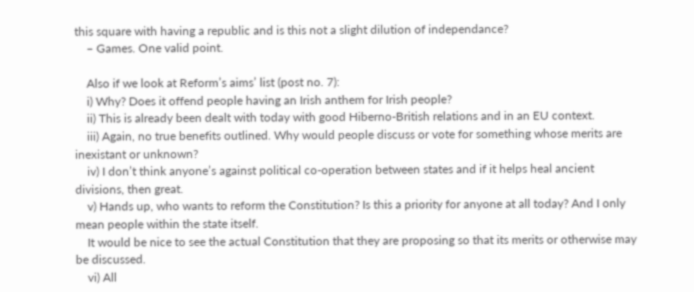this square with having a republic and is this not a slight dilution of independance?
    – Games. One valid point.

    Also if we look at Reform’s aims’ list (post no. 7):
    i) Why? Does it offend people having an Irish anthem for Irish people?
    ii) This is already been dealt with today with good Hiberno-British relations and in an EU context.
    iii) Again, no true benefits outlined. Why would people discuss or vote for something whose merits are inexistant or unknown?
    iv) I don’t think anyone’s against political co-operation between states and if it helps heal ancient divisions, then great.
    v) Hands up, who wants to reform the Constitution? Is this a priority for anyone at all today? And I only mean people within the state itself.
    It would be nice to see the actual Constitution that they are proposing so that its merits or otherwise may be discussed.
    vi) All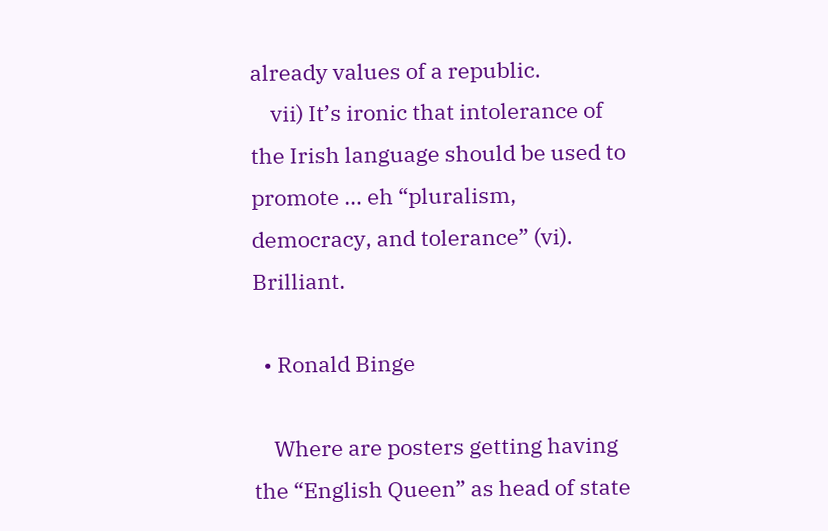already values of a republic.
    vii) It’s ironic that intolerance of the Irish language should be used to promote … eh “pluralism, democracy, and tolerance” (vi). Brilliant.

  • Ronald Binge

    Where are posters getting having the “English Queen” as head of state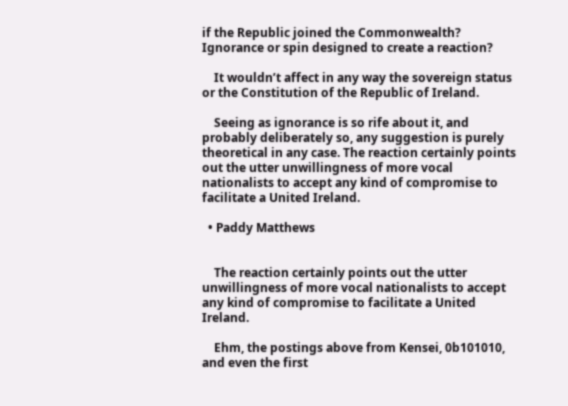if the Republic joined the Commonwealth? Ignorance or spin designed to create a reaction?

    It wouldn’t affect in any way the sovereign status or the Constitution of the Republic of Ireland.

    Seeing as ignorance is so rife about it, and probably deliberately so, any suggestion is purely theoretical in any case. The reaction certainly points out the utter unwillingness of more vocal nationalists to accept any kind of compromise to facilitate a United Ireland.

  • Paddy Matthews


    The reaction certainly points out the utter unwillingness of more vocal nationalists to accept any kind of compromise to facilitate a United Ireland.

    Ehm, the postings above from Kensei, 0b101010, and even the first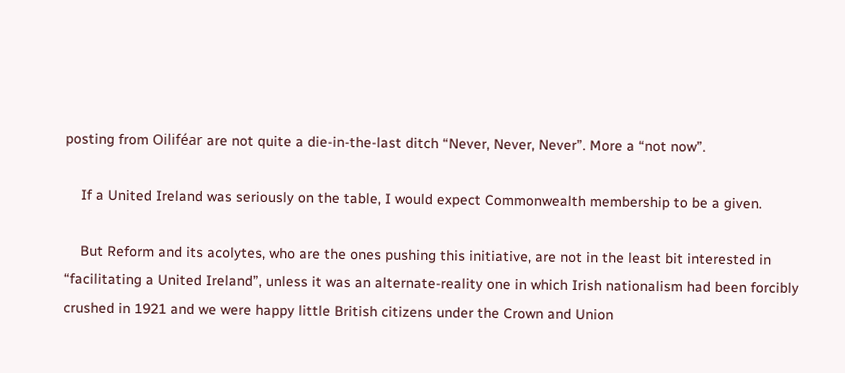posting from Oiliféar are not quite a die-in-the-last ditch “Never, Never, Never”. More a “not now”.

    If a United Ireland was seriously on the table, I would expect Commonwealth membership to be a given.

    But Reform and its acolytes, who are the ones pushing this initiative, are not in the least bit interested in “facilitating a United Ireland”, unless it was an alternate-reality one in which Irish nationalism had been forcibly crushed in 1921 and we were happy little British citizens under the Crown and Union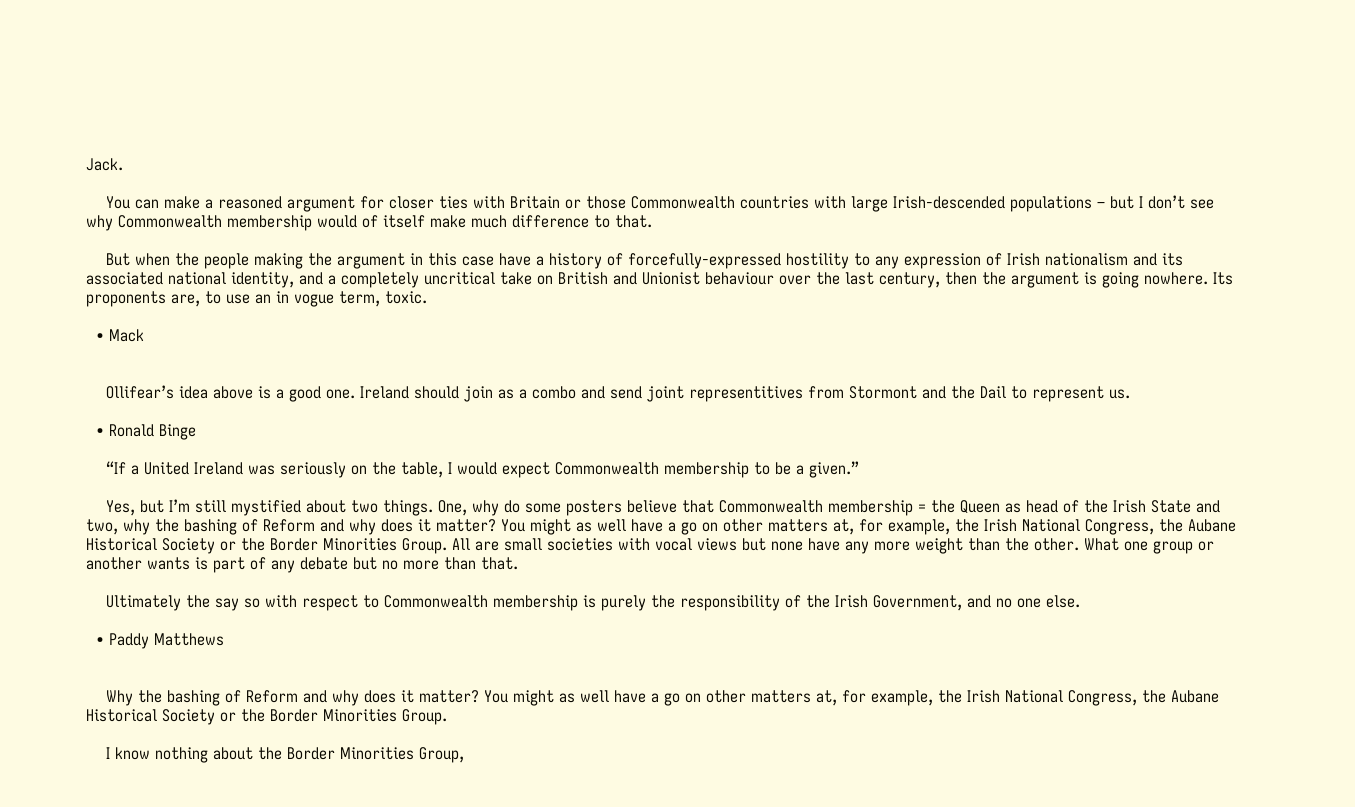Jack.

    You can make a reasoned argument for closer ties with Britain or those Commonwealth countries with large Irish-descended populations – but I don’t see why Commonwealth membership would of itself make much difference to that.

    But when the people making the argument in this case have a history of forcefully-expressed hostility to any expression of Irish nationalism and its associated national identity, and a completely uncritical take on British and Unionist behaviour over the last century, then the argument is going nowhere. Its proponents are, to use an in vogue term, toxic.

  • Mack


    Ollifear’s idea above is a good one. Ireland should join as a combo and send joint representitives from Stormont and the Dail to represent us.

  • Ronald Binge

    “If a United Ireland was seriously on the table, I would expect Commonwealth membership to be a given.”

    Yes, but I’m still mystified about two things. One, why do some posters believe that Commonwealth membership = the Queen as head of the Irish State and two, why the bashing of Reform and why does it matter? You might as well have a go on other matters at, for example, the Irish National Congress, the Aubane Historical Society or the Border Minorities Group. All are small societies with vocal views but none have any more weight than the other. What one group or another wants is part of any debate but no more than that.

    Ultimately the say so with respect to Commonwealth membership is purely the responsibility of the Irish Government, and no one else.

  • Paddy Matthews


    Why the bashing of Reform and why does it matter? You might as well have a go on other matters at, for example, the Irish National Congress, the Aubane Historical Society or the Border Minorities Group.

    I know nothing about the Border Minorities Group,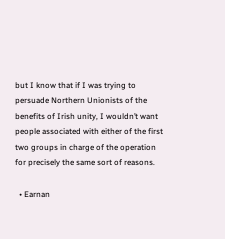but I know that if I was trying to persuade Northern Unionists of the benefits of Irish unity, I wouldn’t want people associated with either of the first two groups in charge of the operation for precisely the same sort of reasons.

  • Earnan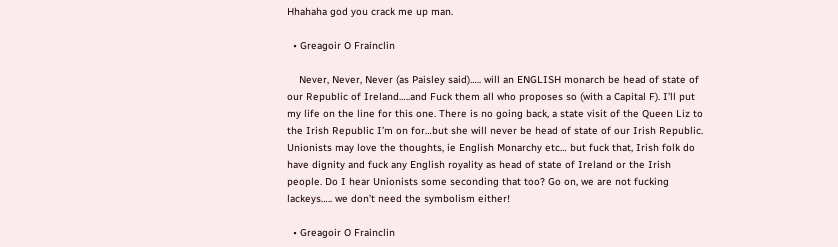Hhahaha god you crack me up man.

  • Greagoir O Frainclin

    Never, Never, Never (as Paisley said)….. will an ENGLISH monarch be head of state of our Republic of Ireland…..and Fuck them all who proposes so (with a Capital F). I’ll put my life on the line for this one. There is no going back, a state visit of the Queen Liz to the Irish Republic I’m on for…but she will never be head of state of our Irish Republic. Unionists may love the thoughts, ie English Monarchy etc… but fuck that, Irish folk do have dignity and fuck any English royality as head of state of Ireland or the Irish people. Do I hear Unionists some seconding that too? Go on, we are not fucking lackeys….. we don’t need the symbolism either!

  • Greagoir O Frainclin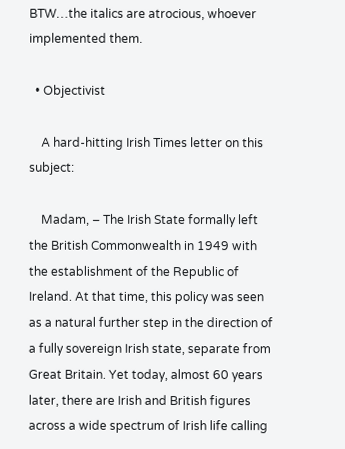BTW…the italics are atrocious, whoever implemented them.

  • Objectivist

    A hard-hitting Irish Times letter on this subject:

    Madam, – The Irish State formally left the British Commonwealth in 1949 with the establishment of the Republic of Ireland. At that time, this policy was seen as a natural further step in the direction of a fully sovereign Irish state, separate from Great Britain. Yet today, almost 60 years later, there are Irish and British figures across a wide spectrum of Irish life calling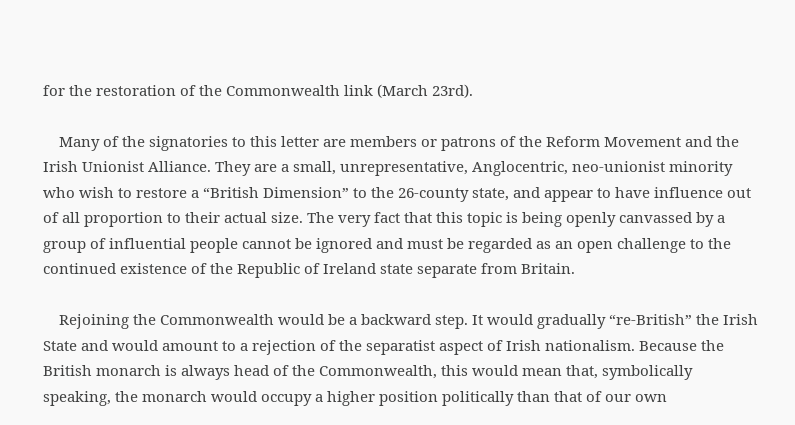for the restoration of the Commonwealth link (March 23rd).

    Many of the signatories to this letter are members or patrons of the Reform Movement and the Irish Unionist Alliance. They are a small, unrepresentative, Anglocentric, neo-unionist minority who wish to restore a “British Dimension” to the 26-county state, and appear to have influence out of all proportion to their actual size. The very fact that this topic is being openly canvassed by a group of influential people cannot be ignored and must be regarded as an open challenge to the continued existence of the Republic of Ireland state separate from Britain.

    Rejoining the Commonwealth would be a backward step. It would gradually “re-British” the Irish State and would amount to a rejection of the separatist aspect of Irish nationalism. Because the British monarch is always head of the Commonwealth, this would mean that, symbolically speaking, the monarch would occupy a higher position politically than that of our own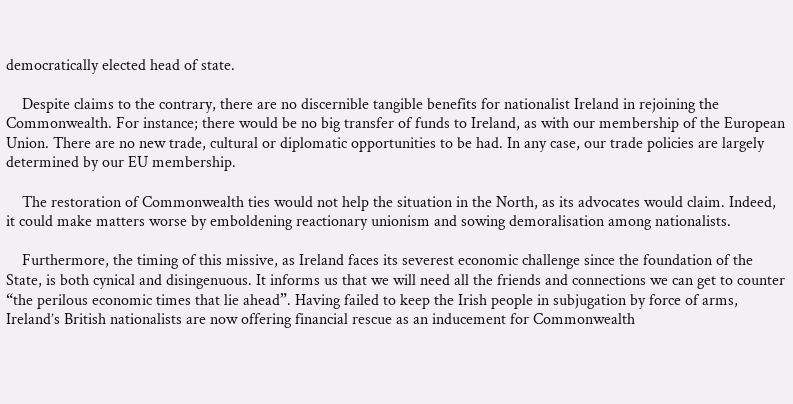democratically elected head of state.

    Despite claims to the contrary, there are no discernible tangible benefits for nationalist Ireland in rejoining the Commonwealth. For instance; there would be no big transfer of funds to Ireland, as with our membership of the European Union. There are no new trade, cultural or diplomatic opportunities to be had. In any case, our trade policies are largely determined by our EU membership.

    The restoration of Commonwealth ties would not help the situation in the North, as its advocates would claim. Indeed, it could make matters worse by emboldening reactionary unionism and sowing demoralisation among nationalists.

    Furthermore, the timing of this missive, as Ireland faces its severest economic challenge since the foundation of the State, is both cynical and disingenuous. It informs us that we will need all the friends and connections we can get to counter “the perilous economic times that lie ahead”. Having failed to keep the Irish people in subjugation by force of arms, Ireland’s British nationalists are now offering financial rescue as an inducement for Commonwealth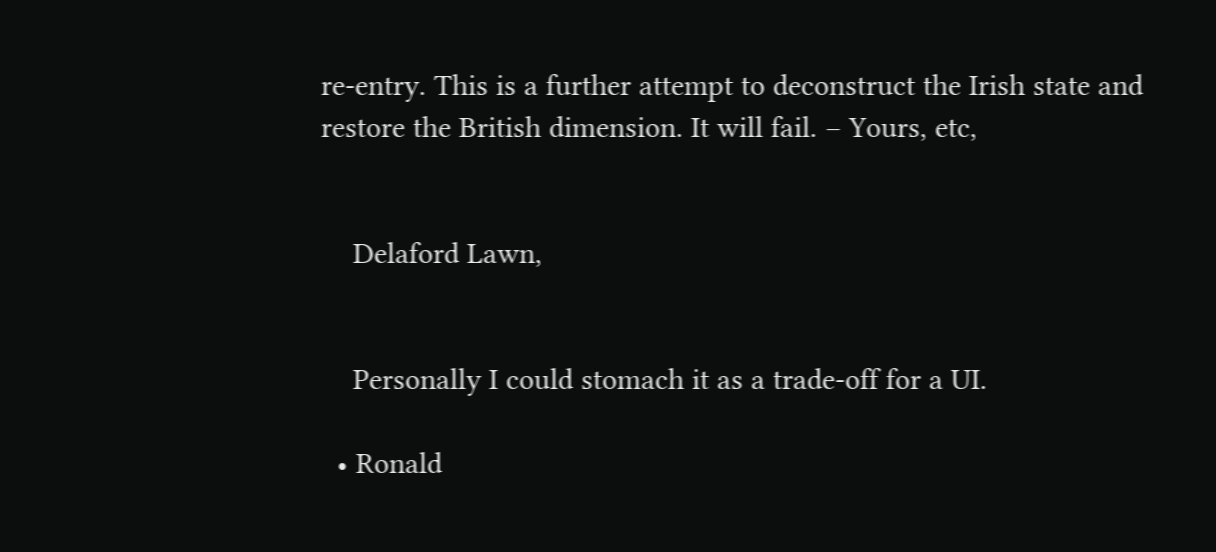re-entry. This is a further attempt to deconstruct the Irish state and restore the British dimension. It will fail. – Yours, etc,


    Delaford Lawn,


    Personally I could stomach it as a trade-off for a UI.

  • Ronald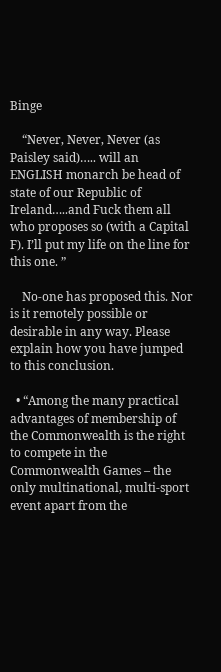Binge

    “Never, Never, Never (as Paisley said)….. will an ENGLISH monarch be head of state of our Republic of Ireland…..and Fuck them all who proposes so (with a Capital F). I’ll put my life on the line for this one. ”

    No-one has proposed this. Nor is it remotely possible or desirable in any way. Please explain how you have jumped to this conclusion.

  • “Among the many practical advantages of membership of the Commonwealth is the right to compete in the Commonwealth Games – the only multinational, multi-sport event apart from the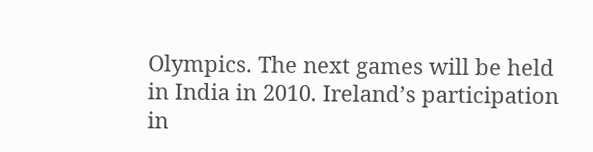Olympics. The next games will be held in India in 2010. Ireland’s participation in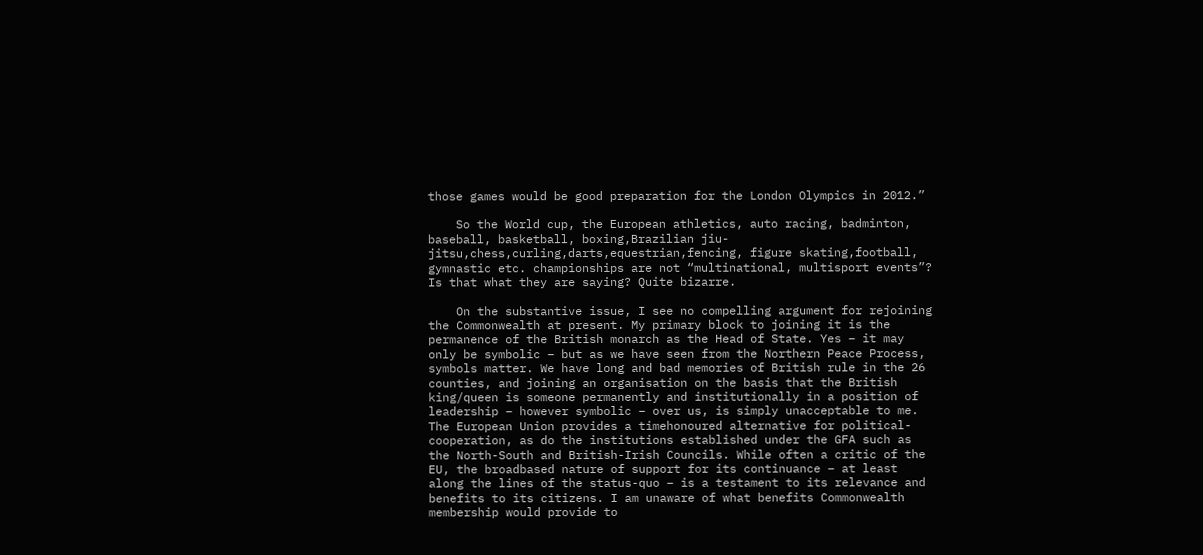those games would be good preparation for the London Olympics in 2012.”

    So the World cup, the European athletics, auto racing, badminton, baseball, basketball, boxing,Brazilian jiu-jitsu,chess,curling,darts,equestrian,fencing, figure skating,football, gymnastic etc. championships are not “multinational, multisport events”? Is that what they are saying? Quite bizarre.

    On the substantive issue, I see no compelling argument for rejoining the Commonwealth at present. My primary block to joining it is the permanence of the British monarch as the Head of State. Yes – it may only be symbolic – but as we have seen from the Northern Peace Process, symbols matter. We have long and bad memories of British rule in the 26 counties, and joining an organisation on the basis that the British king/queen is someone permanently and institutionally in a position of leadership – however symbolic – over us, is simply unacceptable to me. The European Union provides a timehonoured alternative for political-cooperation, as do the institutions established under the GFA such as the North-South and British-Irish Councils. While often a critic of the EU, the broadbased nature of support for its continuance – at least along the lines of the status-quo – is a testament to its relevance and benefits to its citizens. I am unaware of what benefits Commonwealth membership would provide to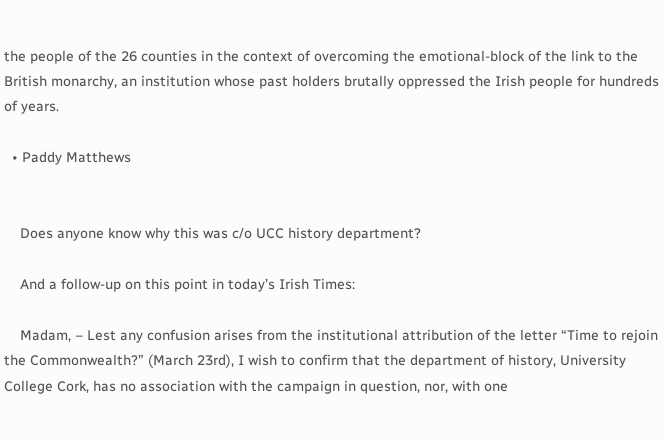the people of the 26 counties in the context of overcoming the emotional-block of the link to the British monarchy, an institution whose past holders brutally oppressed the Irish people for hundreds of years.

  • Paddy Matthews


    Does anyone know why this was c/o UCC history department?

    And a follow-up on this point in today’s Irish Times:

    Madam, – Lest any confusion arises from the institutional attribution of the letter “Time to rejoin the Commonwealth?” (March 23rd), I wish to confirm that the department of history, University College Cork, has no association with the campaign in question, nor, with one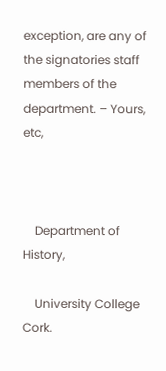exception, are any of the signatories staff members of the department. – Yours, etc,



    Department of History,

    University College Cork.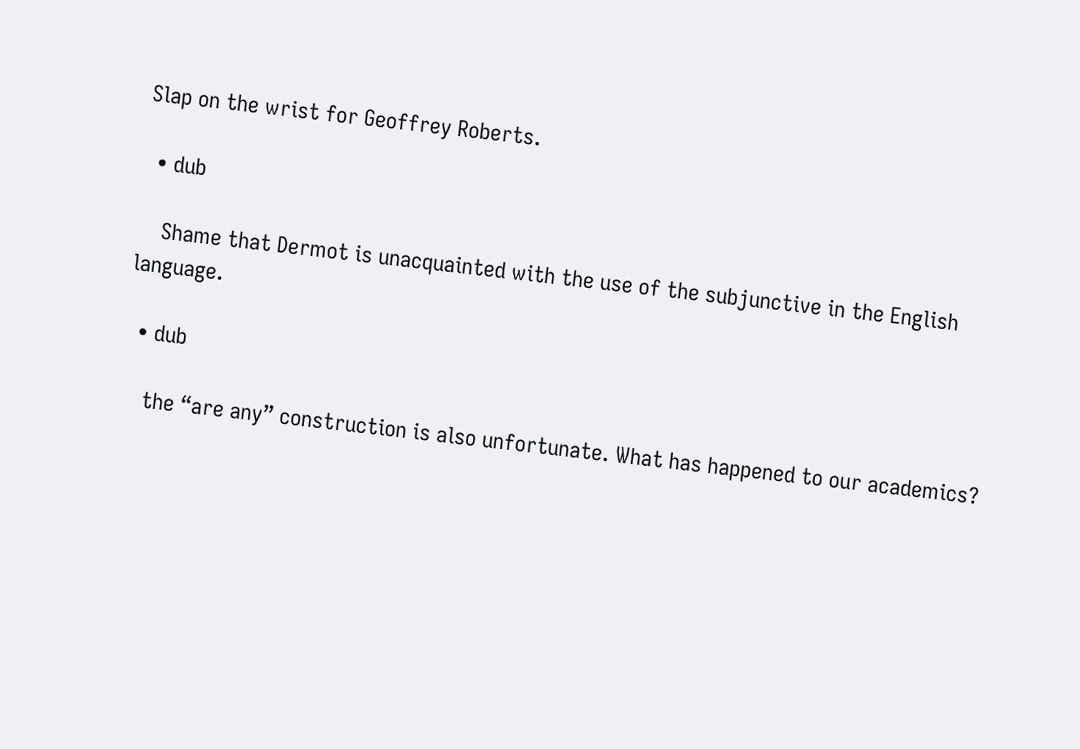Slap on the wrist for Geoffrey Roberts.

  • dub

    Shame that Dermot is unacquainted with the use of the subjunctive in the English language.

  • dub

    the “are any” construction is also unfortunate. What has happened to our academics?